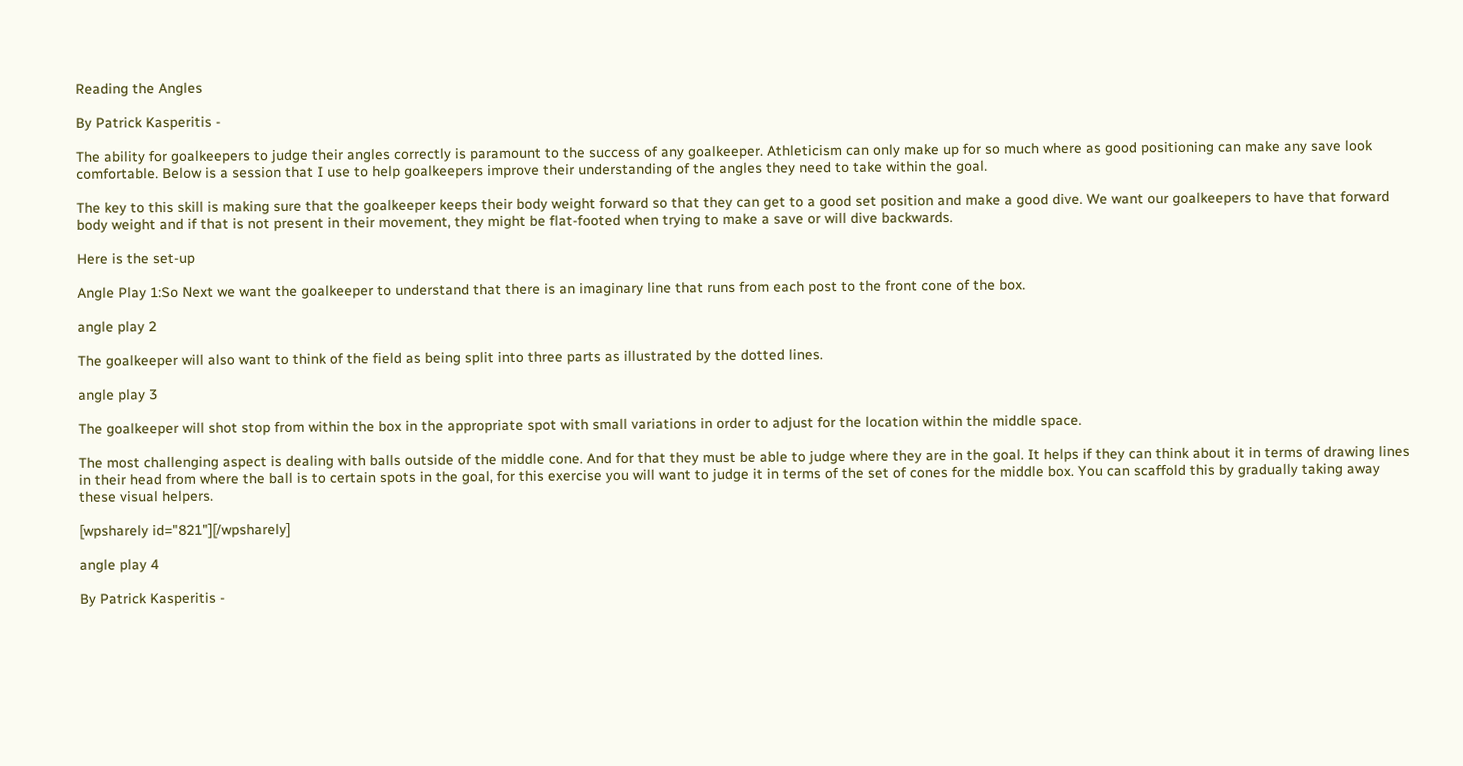Reading the Angles

By Patrick Kasperitis -

The ability for goalkeepers to judge their angles correctly is paramount to the success of any goalkeeper. Athleticism can only make up for so much where as good positioning can make any save look comfortable. Below is a session that I use to help goalkeepers improve their understanding of the angles they need to take within the goal.

The key to this skill is making sure that the goalkeeper keeps their body weight forward so that they can get to a good set position and make a good dive. We want our goalkeepers to have that forward body weight and if that is not present in their movement, they might be flat-footed when trying to make a save or will dive backwards.

Here is the set-up

Angle Play 1:So Next we want the goalkeeper to understand that there is an imaginary line that runs from each post to the front cone of the box.

angle play 2

The goalkeeper will also want to think of the field as being split into three parts as illustrated by the dotted lines.

angle play 3

The goalkeeper will shot stop from within the box in the appropriate spot with small variations in order to adjust for the location within the middle space.

The most challenging aspect is dealing with balls outside of the middle cone. And for that they must be able to judge where they are in the goal. It helps if they can think about it in terms of drawing lines in their head from where the ball is to certain spots in the goal, for this exercise you will want to judge it in terms of the set of cones for the middle box. You can scaffold this by gradually taking away these visual helpers.

[wpsharely id="821"][/wpsharely]

angle play 4

By Patrick Kasperitis -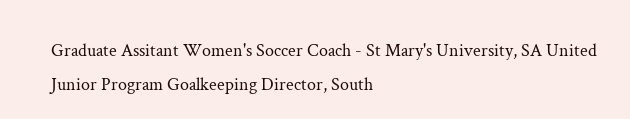Graduate Assitant Women's Soccer Coach - St Mary's University, SA United Junior Program Goalkeeping Director, South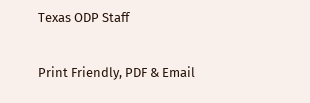Texas ODP Staff

Print Friendly, PDF & Email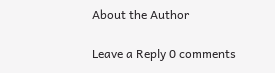About the Author

Leave a Reply 0 comments